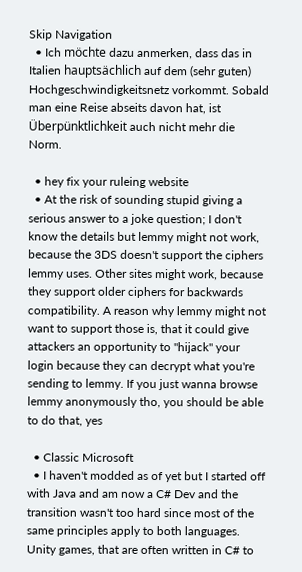Skip Navigation
  • Ich möchte dazu anmerken, dass das in Italien hauptsächlich auf dem (sehr guten) Hochgeschwindigkeitsnetz vorkommt. Sobald man eine Reise abseits davon hat, ist Überpünktlichkeit auch nicht mehr die Norm.

  • hey fix your ruleing website
  • At the risk of sounding stupid giving a serious answer to a joke question; I don't know the details but lemmy might not work, because the 3DS doesn't support the ciphers lemmy uses. Other sites might work, because they support older ciphers for backwards compatibility. A reason why lemmy might not want to support those is, that it could give attackers an opportunity to "hijack" your login because they can decrypt what you're sending to lemmy. If you just wanna browse lemmy anonymously tho, you should be able to do that, yes

  • Classic Microsoft
  • I haven't modded as of yet but I started off with Java and am now a C# Dev and the transition wasn't too hard since most of the same principles apply to both languages. Unity games, that are often written in C# to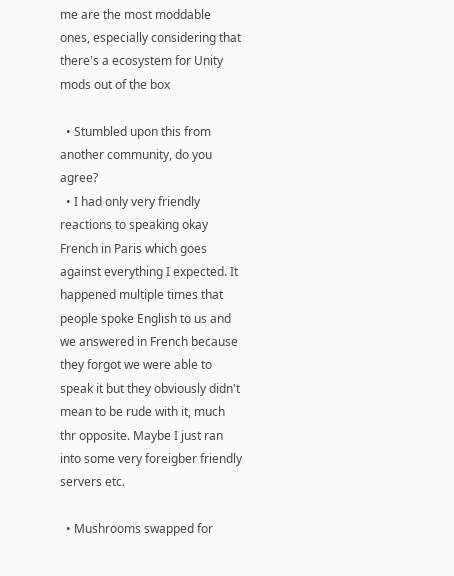me are the most moddable ones, especially considering that there's a ecosystem for Unity mods out of the box

  • Stumbled upon this from another community, do you agree?
  • I had only very friendly reactions to speaking okay French in Paris which goes against everything I expected. It happened multiple times that people spoke English to us and we answered in French because they forgot we were able to speak it but they obviously didn't mean to be rude with it, much thr opposite. Maybe I just ran into some very foreigber friendly servers etc.

  • Mushrooms swapped for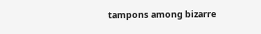tampons among bizarre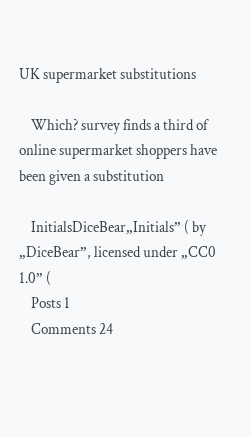UK supermarket substitutions

    Which? survey finds a third of online supermarket shoppers have been given a substitution

    InitialsDiceBear„Initials” ( by „DiceBear”, licensed under „CC0 1.0” (
    Posts 1
    Comments 24